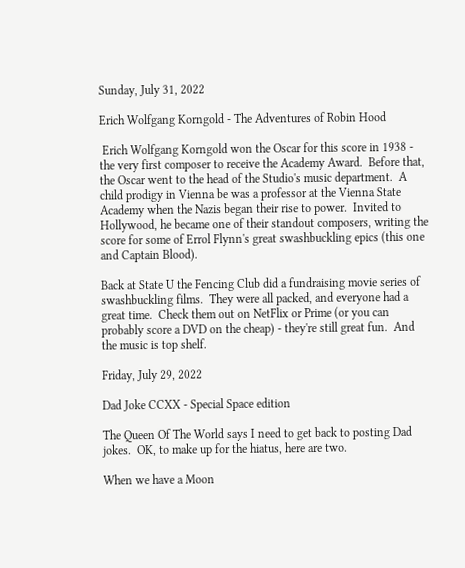Sunday, July 31, 2022

Erich Wolfgang Korngold - The Adventures of Robin Hood

 Erich Wolfgang Korngold won the Oscar for this score in 1938 - the very first composer to receive the Academy Award.  Before that, the Oscar went to the head of the Studio's music department.  A child prodigy in Vienna be was a professor at the Vienna State Academy when the Nazis began their rise to power.  Invited to Hollywood, he became one of their standout composers, writing the score for some of Errol Flynn's great swashbuckling epics (this one and Captain Blood).

Back at State U the Fencing Club did a fundraising movie series of swashbuckling films.  They were all packed, and everyone had a great time.  Check them out on NetFlix or Prime (or you can probably score a DVD on the cheap) - they're still great fun.  And the music is top shelf.

Friday, July 29, 2022

Dad Joke CCXX - Special Space edition

The Queen Of The World says I need to get back to posting Dad jokes.  OK, to make up for the hiatus, here are two.

When we have a Moon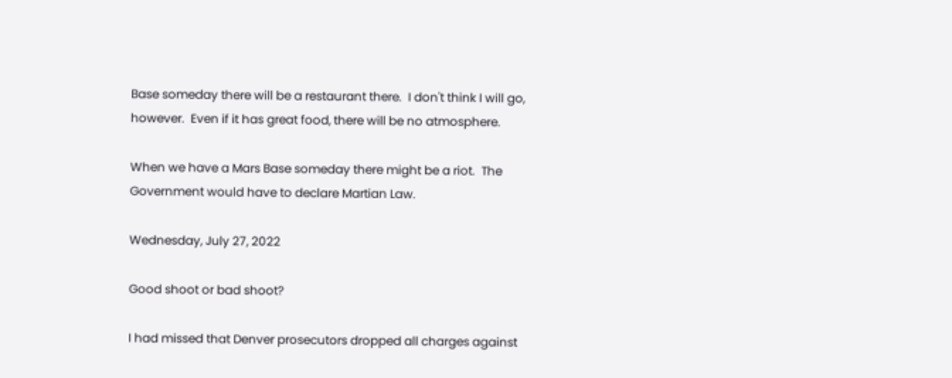Base someday there will be a restaurant there.  I don't think I will go, however.  Even if it has great food, there will be no atmosphere.

When we have a Mars Base someday there might be a riot.  The Government would have to declare Martian Law.

Wednesday, July 27, 2022

Good shoot or bad shoot?

I had missed that Denver prosecutors dropped all charges against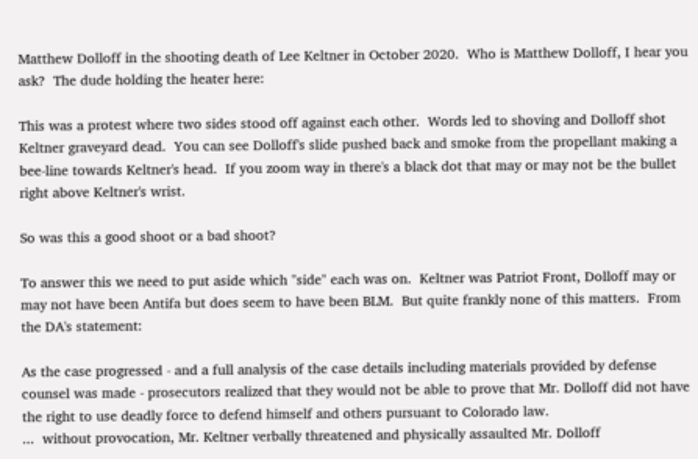Matthew Dolloff in the shooting death of Lee Keltner in October 2020.  Who is Matthew Dolloff, I hear you ask?  The dude holding the heater here:

This was a protest where two sides stood off against each other.  Words led to shoving and Dolloff shot Keltner graveyard dead.  You can see Dolloff's slide pushed back and smoke from the propellant making a bee-line towards Keltner's head.  If you zoom way in there's a black dot that may or may not be the bullet right above Keltner's wrist.

So was this a good shoot or a bad shoot?

To answer this we need to put aside which "side" each was on.  Keltner was Patriot Front, Dolloff may or may not have been Antifa but does seem to have been BLM.  But quite frankly none of this matters.  From the DA's statement:

As the case progressed - and a full analysis of the case details including materials provided by defense counsel was made - prosecutors realized that they would not be able to prove that Mr. Dolloff did not have the right to use deadly force to defend himself and others pursuant to Colorado law.
...  without provocation, Mr. Keltner verbally threatened and physically assaulted Mr. Dolloff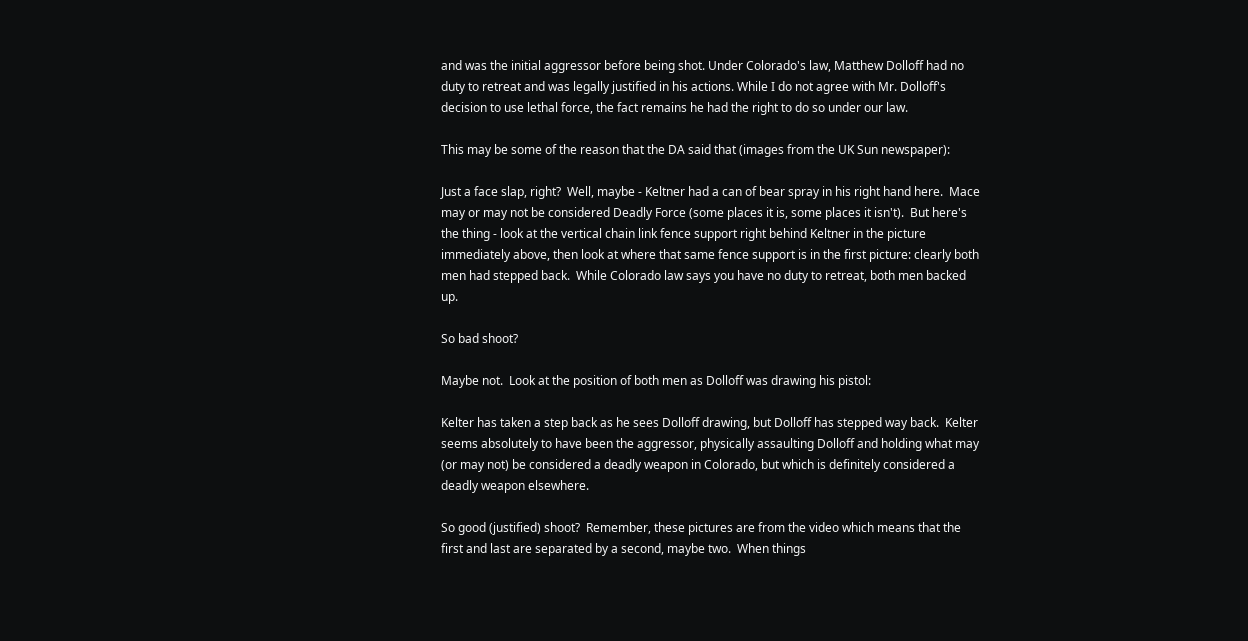and was the initial aggressor before being shot. Under Colorado's law, Matthew Dolloff had no duty to retreat and was legally justified in his actions. While I do not agree with Mr. Dolloff's decision to use lethal force, the fact remains he had the right to do so under our law.

This may be some of the reason that the DA said that (images from the UK Sun newspaper):

Just a face slap, right?  Well, maybe - Keltner had a can of bear spray in his right hand here.  Mace may or may not be considered Deadly Force (some places it is, some places it isn't).  But here's the thing - look at the vertical chain link fence support right behind Keltner in the picture immediately above, then look at where that same fence support is in the first picture: clearly both men had stepped back.  While Colorado law says you have no duty to retreat, both men backed up.

So bad shoot?

Maybe not.  Look at the position of both men as Dolloff was drawing his pistol:

Kelter has taken a step back as he sees Dolloff drawing, but Dolloff has stepped way back.  Kelter seems absolutely to have been the aggressor, physically assaulting Dolloff and holding what may (or may not) be considered a deadly weapon in Colorado, but which is definitely considered a deadly weapon elsewhere.

So good (justified) shoot?  Remember, these pictures are from the video which means that the first and last are separated by a second, maybe two.  When things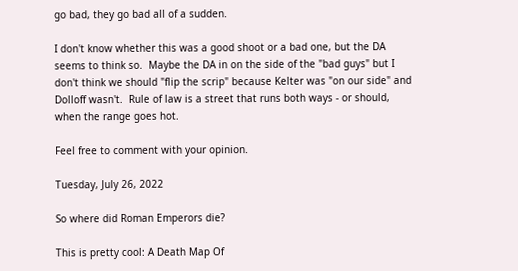go bad, they go bad all of a sudden.

I don't know whether this was a good shoot or a bad one, but the DA seems to think so.  Maybe the DA in on the side of the "bad guys" but I don't think we should "flip the scrip" because Kelter was "on our side" and Dolloff wasn't.  Rule of law is a street that runs both ways - or should, when the range goes hot.

Feel free to comment with your opinion.

Tuesday, July 26, 2022

So where did Roman Emperors die?

This is pretty cool: A Death Map Of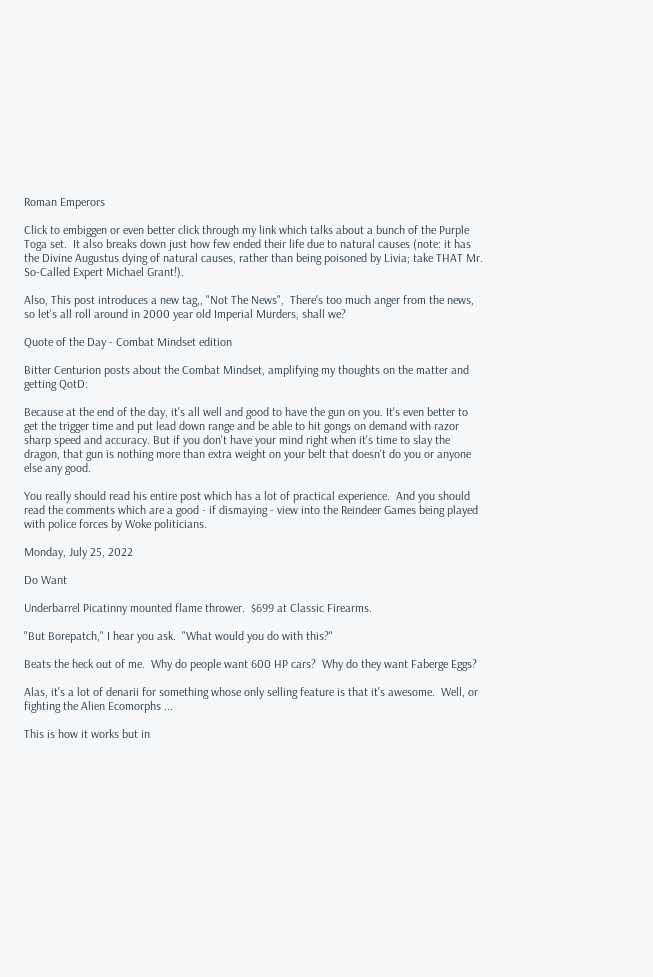Roman Emperors

Click to embiggen or even better click through my link which talks about a bunch of the Purple Toga set.  It also breaks down just how few ended their life due to natural causes (note: it has the Divine Augustus dying of natural causes, rather than being poisoned by Livia; take THAT Mr. So-Called Expert Michael Grant!).

Also, This post introduces a new tag,, "Not The News",  There's too much anger from the news, so let's all roll around in 2000 year old Imperial Murders, shall we?

Quote of the Day - Combat Mindset edition

Bitter Centurion posts about the Combat Mindset, amplifying my thoughts on the matter and getting QotD:

Because at the end of the day, it's all well and good to have the gun on you. It's even better to get the trigger time and put lead down range and be able to hit gongs on demand with razor sharp speed and accuracy. But if you don't have your mind right when it's time to slay the dragon, that gun is nothing more than extra weight on your belt that doesn't do you or anyone else any good.

You really should read his entire post which has a lot of practical experience.  And you should read the comments which are a good - if dismaying - view into the Reindeer Games being played with police forces by Woke politicians.

Monday, July 25, 2022

Do Want

Underbarrel Picatinny mounted flame thrower.  $699 at Classic Firearms.

"But Borepatch," I hear you ask.  "What would you do with this?"

Beats the heck out of me.  Why do people want 600 HP cars?  Why do they want Faberge Eggs?

Alas, it's a lot of denarii for something whose only selling feature is that it's awesome.  Well, or fighting the Alien Ecomorphs ...

This is how it works but in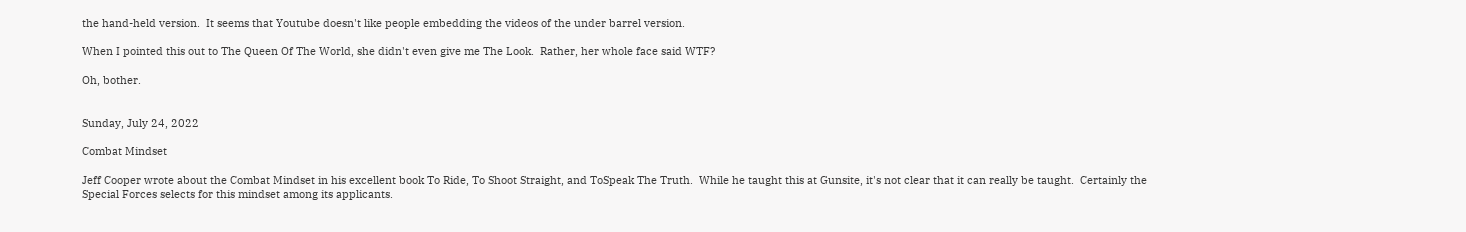the hand-held version.  It seems that Youtube doesn't like people embedding the videos of the under barrel version.

When I pointed this out to The Queen Of The World, she didn't even give me The Look.  Rather, her whole face said WTF?

Oh, bother.


Sunday, July 24, 2022

Combat Mindset

Jeff Cooper wrote about the Combat Mindset in his excellent book To Ride, To Shoot Straight, and ToSpeak The Truth.  While he taught this at Gunsite, it's not clear that it can really be taught.  Certainly the Special Forces selects for this mindset among its applicants.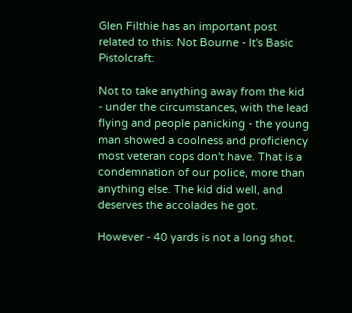Glen Filthie has an important post related to this: Not Bourne - It's Basic Pistolcraft:

Not to take anything away from the kid - under the circumstances, with the lead flying and people panicking - the young man showed a coolness and proficiency most veteran cops don't have. That is a condemnation of our police, more than anything else. The kid did well, and deserves the accolades he got.

However - 40 yards is not a long shot.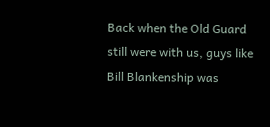Back when the Old Guard still were with us, guys like Bill Blankenship was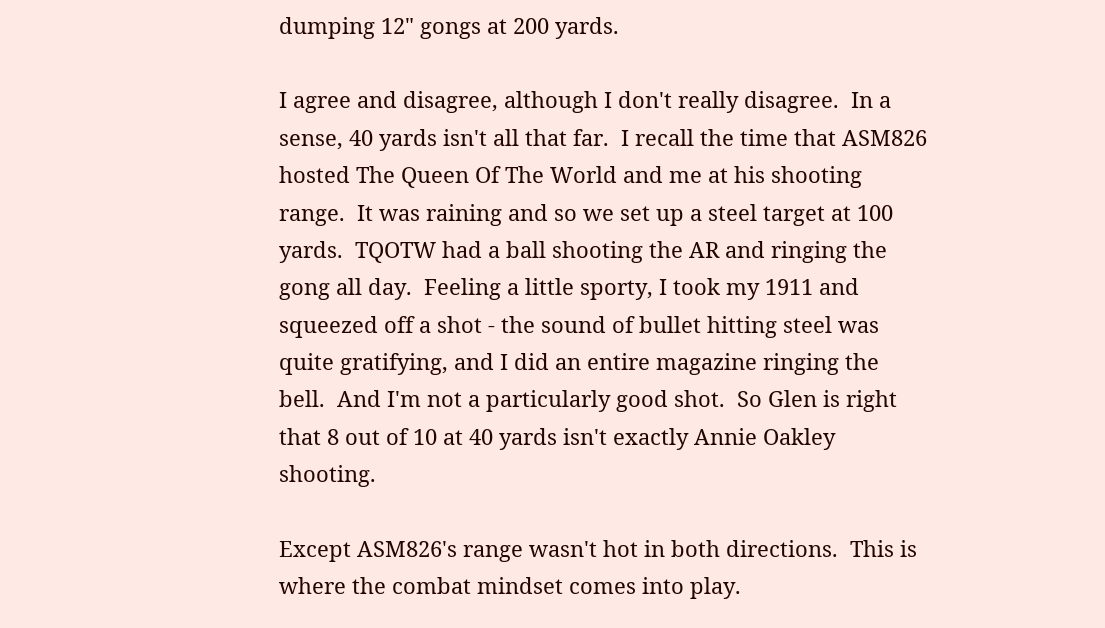dumping 12" gongs at 200 yards.

I agree and disagree, although I don't really disagree.  In a sense, 40 yards isn't all that far.  I recall the time that ASM826 hosted The Queen Of The World and me at his shooting range.  It was raining and so we set up a steel target at 100 yards.  TQOTW had a ball shooting the AR and ringing the gong all day.  Feeling a little sporty, I took my 1911 and squeezed off a shot - the sound of bullet hitting steel was quite gratifying, and I did an entire magazine ringing the bell.  And I'm not a particularly good shot.  So Glen is right that 8 out of 10 at 40 yards isn't exactly Annie Oakley shooting.

Except ASM826's range wasn't hot in both directions.  This is where the combat mindset comes into play.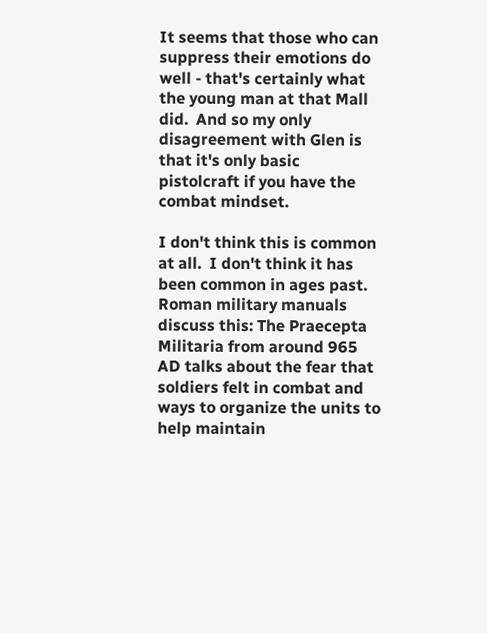It seems that those who can suppress their emotions do well - that's certainly what the young man at that Mall did.  And so my only disagreement with Glen is that it's only basic pistolcraft if you have the combat mindset.

I don't think this is common at all.  I don't think it has been common in ages past.  Roman military manuals discuss this: The Praecepta Militaria from around 965 AD talks about the fear that soldiers felt in combat and ways to organize the units to help maintain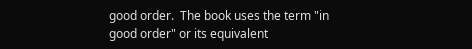good order.  The book uses the term "in good order" or its equivalent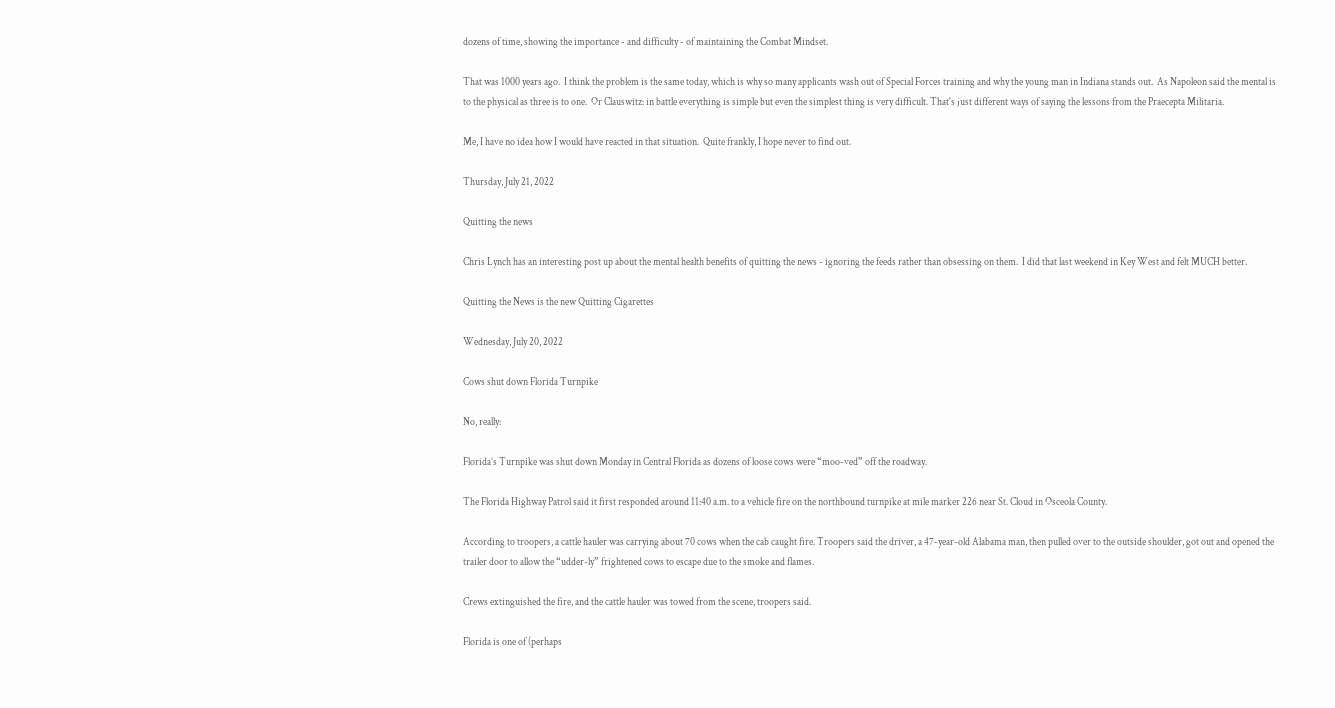dozens of time, showing the importance - and difficulty - of maintaining the Combat Mindset.

That was 1000 years ago.  I think the problem is the same today, which is why so many applicants wash out of Special Forces training and why the young man in Indiana stands out.  As Napoleon said the mental is to the physical as three is to one.  Or Clauswitz: in battle everything is simple but even the simplest thing is very difficult. That's just different ways of saying the lessons from the Praecepta Militaria.

Me, I have no idea how I would have reacted in that situation.  Quite frankly, I hope never to find out.

Thursday, July 21, 2022

Quitting the news

Chris Lynch has an interesting post up about the mental health benefits of quitting the news - ignoring the feeds rather than obsessing on them.  I did that last weekend in Key West and felt MUCH better.

Quitting the News is the new Quitting Cigarettes

Wednesday, July 20, 2022

Cows shut down Florida Turnpike

No, really:

Florida’s Turnpike was shut down Monday in Central Florida as dozens of loose cows were “moo-ved” off the roadway.

The Florida Highway Patrol said it first responded around 11:40 a.m. to a vehicle fire on the northbound turnpike at mile marker 226 near St. Cloud in Osceola County.

According to troopers, a cattle hauler was carrying about 70 cows when the cab caught fire. Troopers said the driver, a 47-year-old Alabama man, then pulled over to the outside shoulder, got out and opened the trailer door to allow the “udder-ly” frightened cows to escape due to the smoke and flames.

Crews extinguished the fire, and the cattle hauler was towed from the scene, troopers said.

Florida is one of (perhaps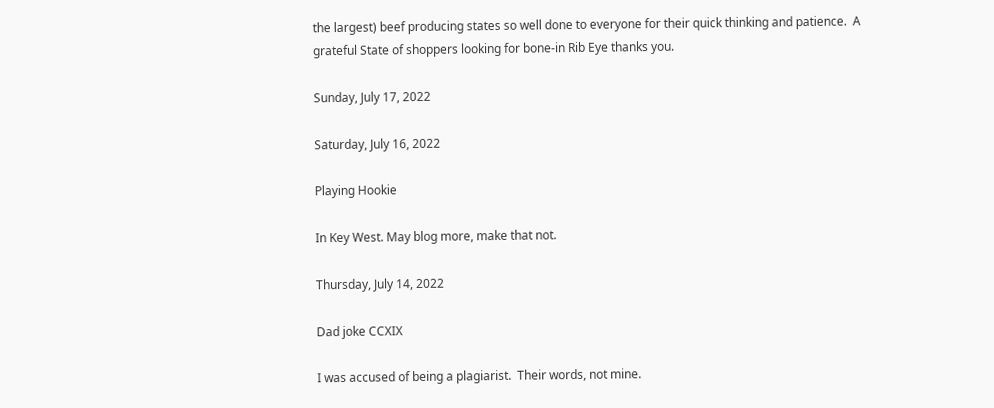the largest) beef producing states so well done to everyone for their quick thinking and patience.  A grateful State of shoppers looking for bone-in Rib Eye thanks you.

Sunday, July 17, 2022

Saturday, July 16, 2022

Playing Hookie

In Key West. May blog more, make that not.

Thursday, July 14, 2022

Dad joke CCXIX

I was accused of being a plagiarist.  Their words, not mine.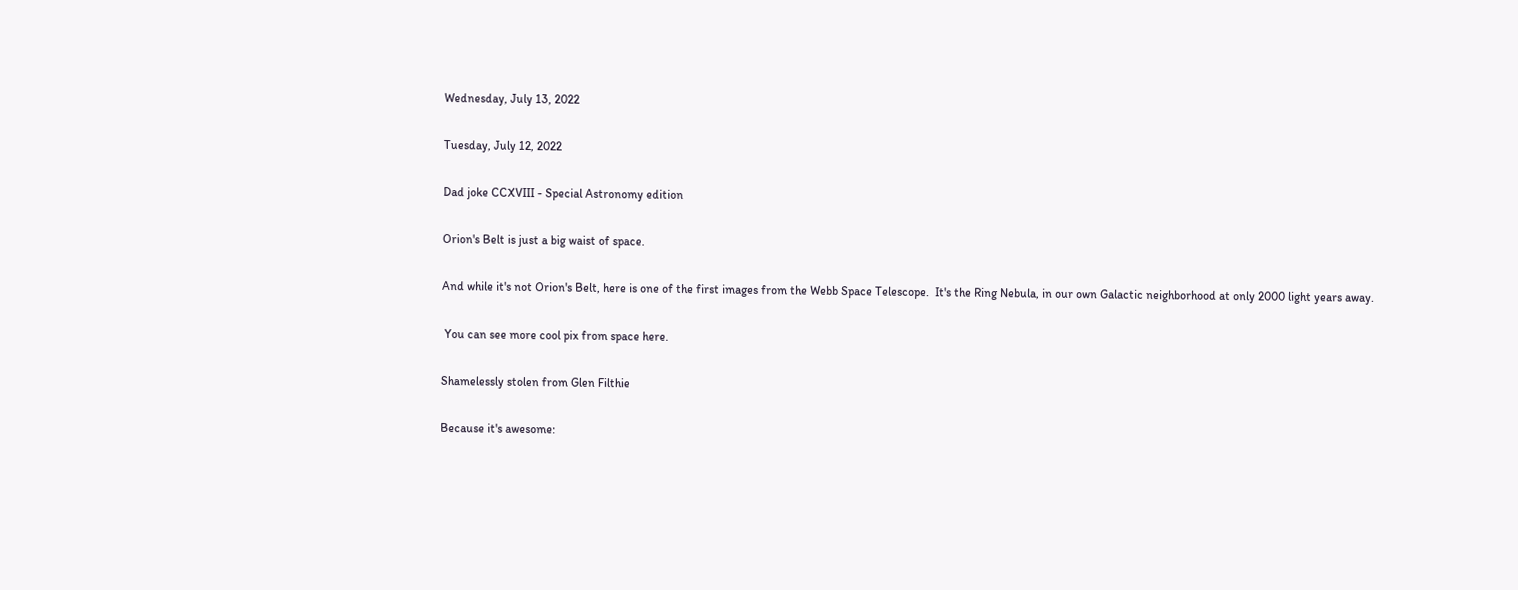Wednesday, July 13, 2022

Tuesday, July 12, 2022

Dad joke CCXVIII - Special Astronomy edition

Orion's Belt is just a big waist of space.

And while it's not Orion's Belt, here is one of the first images from the Webb Space Telescope.  It's the Ring Nebula, in our own Galactic neighborhood at only 2000 light years away.

 You can see more cool pix from space here.

Shamelessly stolen from Glen Filthie

Because it's awesome: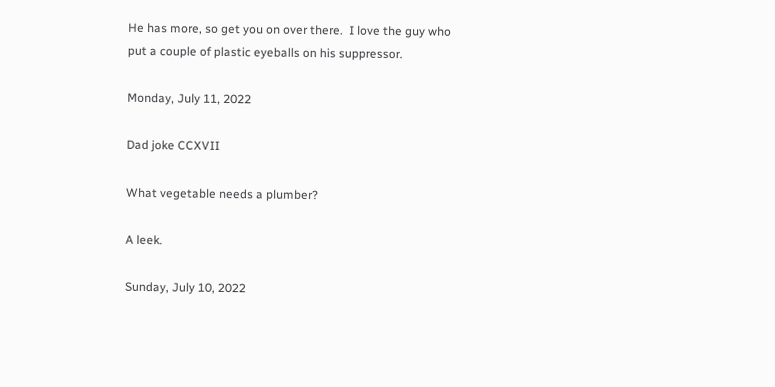He has more, so get you on over there.  I love the guy who put a couple of plastic eyeballs on his suppressor.

Monday, July 11, 2022

Dad joke CCXVII

What vegetable needs a plumber?

A leek.

Sunday, July 10, 2022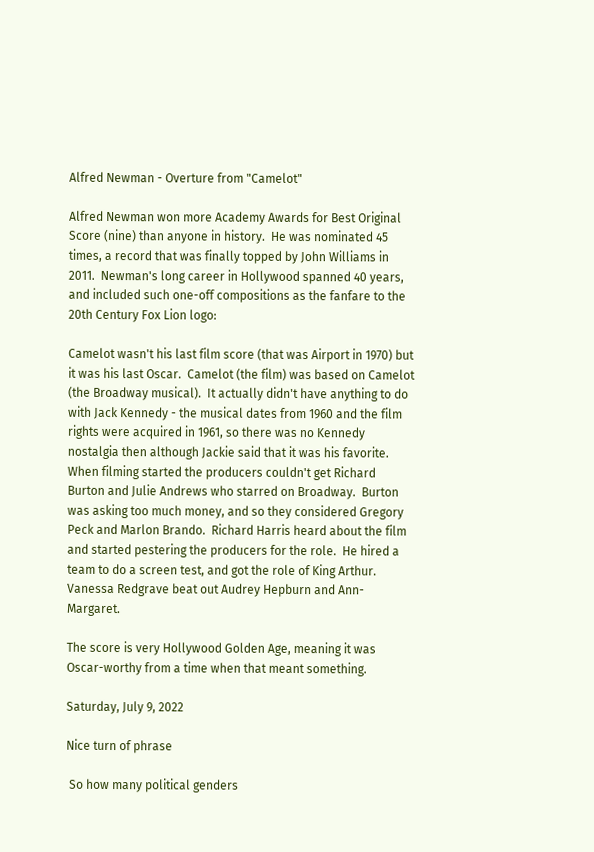Alfred Newman - Overture from "Camelot"

Alfred Newman won more Academy Awards for Best Original Score (nine) than anyone in history.  He was nominated 45 times, a record that was finally topped by John Williams in 2011.  Newman's long career in Hollywood spanned 40 years, and included such one-off compositions as the fanfare to the 20th Century Fox Lion logo:

Camelot wasn't his last film score (that was Airport in 1970) but it was his last Oscar.  Camelot (the film) was based on Camelot (the Broadway musical).  It actually didn't have anything to do with Jack Kennedy - the musical dates from 1960 and the film rights were acquired in 1961, so there was no Kennedy nostalgia then although Jackie said that it was his favorite.  When filming started the producers couldn't get Richard Burton and Julie Andrews who starred on Broadway.  Burton was asking too much money, and so they considered Gregory Peck and Marlon Brando.  Richard Harris heard about the film and started pestering the producers for the role.  He hired a team to do a screen test, and got the role of King Arthur.  Vanessa Redgrave beat out Audrey Hepburn and Ann-Margaret.

The score is very Hollywood Golden Age, meaning it was Oscar-worthy from a time when that meant something.

Saturday, July 9, 2022

Nice turn of phrase

 So how many political genders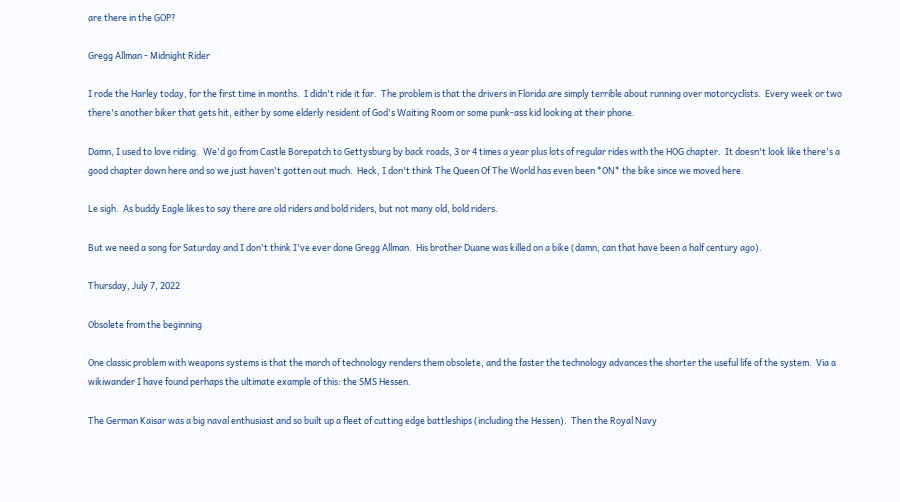are there in the GOP?

Gregg Allman - Midnight Rider

I rode the Harley today, for the first time in months.  I didn't ride it far.  The problem is that the drivers in Florida are simply terrible about running over motorcyclists.  Every week or two there's another biker that gets hit, either by some elderly resident of God's Waiting Room or some punk-ass kid looking at their phone.

Damn, I used to love riding.  We'd go from Castle Borepatch to Gettysburg by back roads, 3 or 4 times a year plus lots of regular rides with the HOG chapter.  It doesn't look like there's a good chapter down here and so we just haven't gotten out much.  Heck, I don't think The Queen Of The World has even been *ON* the bike since we moved here.

Le sigh.  As buddy Eagle likes to say there are old riders and bold riders, but not many old, bold riders.

But we need a song for Saturday and I don't think I've ever done Gregg Allman.  His brother Duane was killed on a bike (damn, can that have been a half century ago).

Thursday, July 7, 2022

Obsolete from the beginning

One classic problem with weapons systems is that the march of technology renders them obsolete, and the faster the technology advances the shorter the useful life of the system.  Via a wikiwander I have found perhaps the ultimate example of this: the SMS Hessen.

The German Kaisar was a big naval enthusiast and so built up a fleet of cutting edge battleships (including the Hessen).  Then the Royal Navy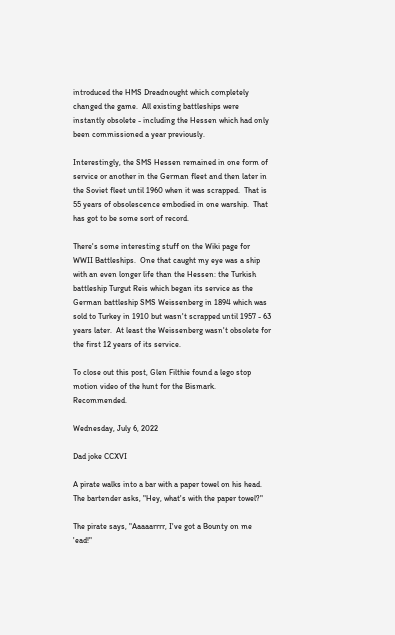introduced the HMS Dreadnought which completely changed the game.  All existing battleships were instantly obsolete - including the Hessen which had only been commissioned a year previously.

Interestingly, the SMS Hessen remained in one form of service or another in the German fleet and then later in the Soviet fleet until 1960 when it was scrapped.  That is 55 years of obsolescence embodied in one warship.  That has got to be some sort of record.

There's some interesting stuff on the Wiki page for WWII Battleships.  One that caught my eye was a ship with an even longer life than the Hessen: the Turkish battleship Turgut Reis which began its service as the German battleship SMS Weissenberg in 1894 which was sold to Turkey in 1910 but wasn't scrapped until 1957 - 63 years later.  At least the Weissenberg wasn't obsolete for the first 12 years of its service.

To close out this post, Glen Filthie found a lego stop motion video of the hunt for the Bismark.  Recommended.

Wednesday, July 6, 2022

Dad joke CCXVI

A pirate walks into a bar with a paper towel on his head.  The bartender asks, "Hey, what's with the paper towel?"

The pirate says, "Aaaaarrrr, I've got a Bounty on me 'ead!"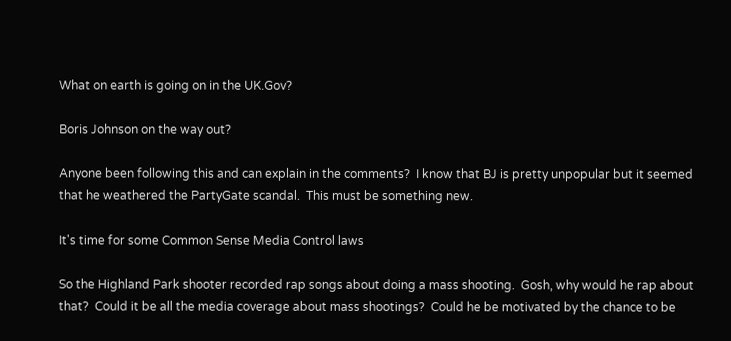What on earth is going on in the UK.Gov?

Boris Johnson on the way out?

Anyone been following this and can explain in the comments?  I know that BJ is pretty unpopular but it seemed that he weathered the PartyGate scandal.  This must be something new.

It's time for some Common Sense Media Control laws

So the Highland Park shooter recorded rap songs about doing a mass shooting.  Gosh, why would he rap about that?  Could it be all the media coverage about mass shootings?  Could he be motivated by the chance to be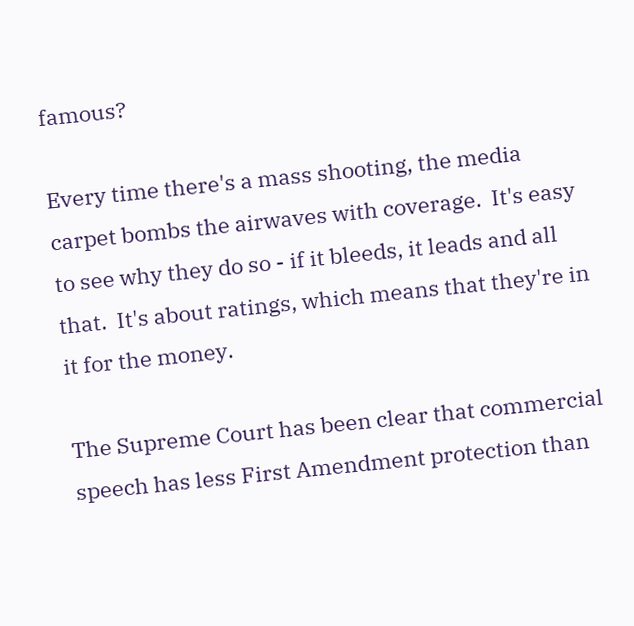famous?

Every time there's a mass shooting, the media carpet bombs the airwaves with coverage.  It's easy to see why they do so - if it bleeds, it leads and all that.  It's about ratings, which means that they're in it for the money.

The Supreme Court has been clear that commercial speech has less First Amendment protection than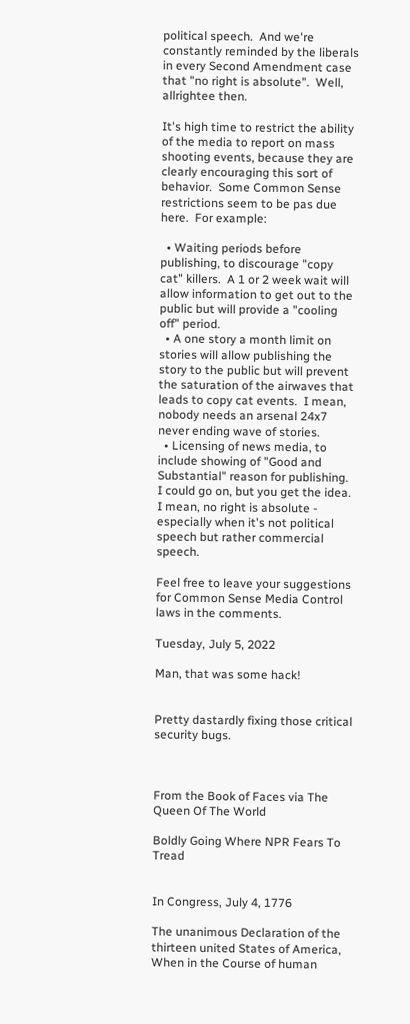political speech.  And we're constantly reminded by the liberals in every Second Amendment case that "no right is absolute".  Well, allrightee then.

It's high time to restrict the ability of the media to report on mass shooting events, because they are clearly encouraging this sort of behavior.  Some Common Sense restrictions seem to be pas due here.  For example:

  • Waiting periods before publishing, to discourage "copy cat" killers.  A 1 or 2 week wait will allow information to get out to the public but will provide a "cooling off" period.
  • A one story a month limit on stories will allow publishing the story to the public but will prevent the saturation of the airwaves that leads to copy cat events.  I mean, nobody needs an arsenal 24x7 never ending wave of stories.
  • Licensing of news media, to include showing of "Good and Substantial" reason for publishing.
I could go on, but you get the idea.  I mean, no right is absolute - especially when it's not political speech but rather commercial speech.

Feel free to leave your suggestions for Common Sense Media Control laws in the comments.

Tuesday, July 5, 2022

Man, that was some hack!


Pretty dastardly fixing those critical security bugs.



From the Book of Faces via The Queen Of The World

Boldly Going Where NPR Fears To Tread


In Congress, July 4, 1776

The unanimous Declaration of the thirteen united States of America, When in the Course of human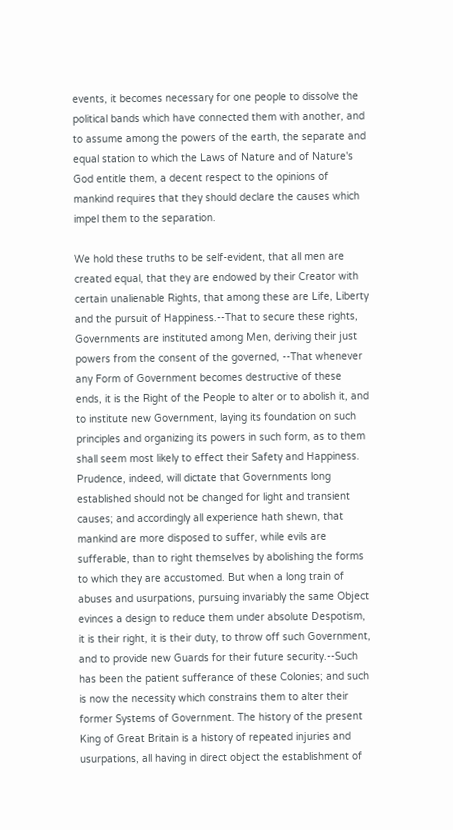events, it becomes necessary for one people to dissolve the political bands which have connected them with another, and to assume among the powers of the earth, the separate and equal station to which the Laws of Nature and of Nature's God entitle them, a decent respect to the opinions of mankind requires that they should declare the causes which impel them to the separation.

We hold these truths to be self-evident, that all men are created equal, that they are endowed by their Creator with certain unalienable Rights, that among these are Life, Liberty and the pursuit of Happiness.--That to secure these rights, Governments are instituted among Men, deriving their just powers from the consent of the governed, --That whenever any Form of Government becomes destructive of these ends, it is the Right of the People to alter or to abolish it, and to institute new Government, laying its foundation on such principles and organizing its powers in such form, as to them shall seem most likely to effect their Safety and Happiness. Prudence, indeed, will dictate that Governments long established should not be changed for light and transient causes; and accordingly all experience hath shewn, that mankind are more disposed to suffer, while evils are sufferable, than to right themselves by abolishing the forms to which they are accustomed. But when a long train of abuses and usurpations, pursuing invariably the same Object evinces a design to reduce them under absolute Despotism, it is their right, it is their duty, to throw off such Government, and to provide new Guards for their future security.--Such has been the patient sufferance of these Colonies; and such is now the necessity which constrains them to alter their former Systems of Government. The history of the present King of Great Britain is a history of repeated injuries and usurpations, all having in direct object the establishment of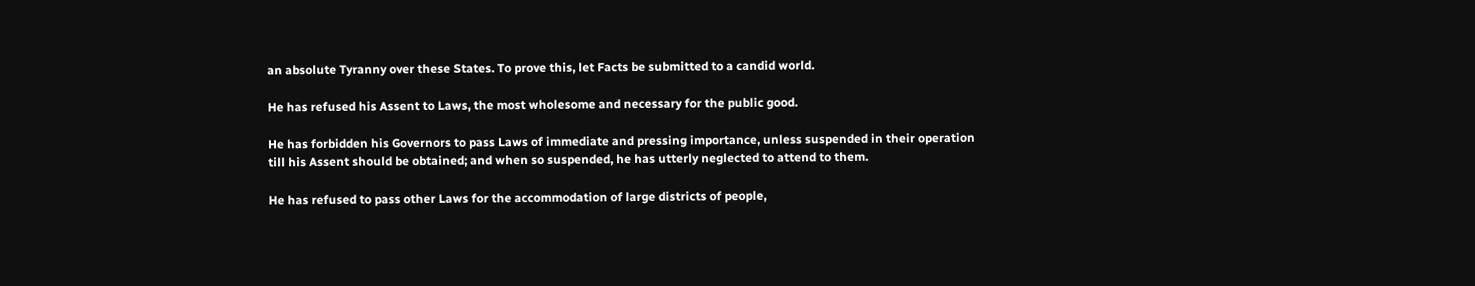an absolute Tyranny over these States. To prove this, let Facts be submitted to a candid world.

He has refused his Assent to Laws, the most wholesome and necessary for the public good.

He has forbidden his Governors to pass Laws of immediate and pressing importance, unless suspended in their operation till his Assent should be obtained; and when so suspended, he has utterly neglected to attend to them.

He has refused to pass other Laws for the accommodation of large districts of people,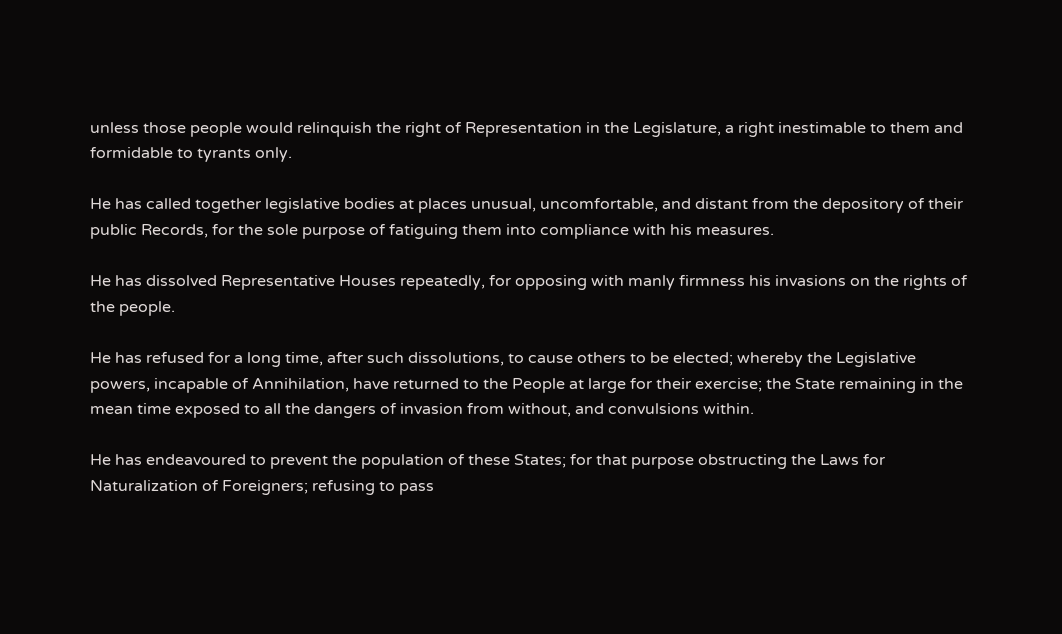unless those people would relinquish the right of Representation in the Legislature, a right inestimable to them and formidable to tyrants only.

He has called together legislative bodies at places unusual, uncomfortable, and distant from the depository of their public Records, for the sole purpose of fatiguing them into compliance with his measures.

He has dissolved Representative Houses repeatedly, for opposing with manly firmness his invasions on the rights of the people.

He has refused for a long time, after such dissolutions, to cause others to be elected; whereby the Legislative powers, incapable of Annihilation, have returned to the People at large for their exercise; the State remaining in the mean time exposed to all the dangers of invasion from without, and convulsions within.

He has endeavoured to prevent the population of these States; for that purpose obstructing the Laws for Naturalization of Foreigners; refusing to pass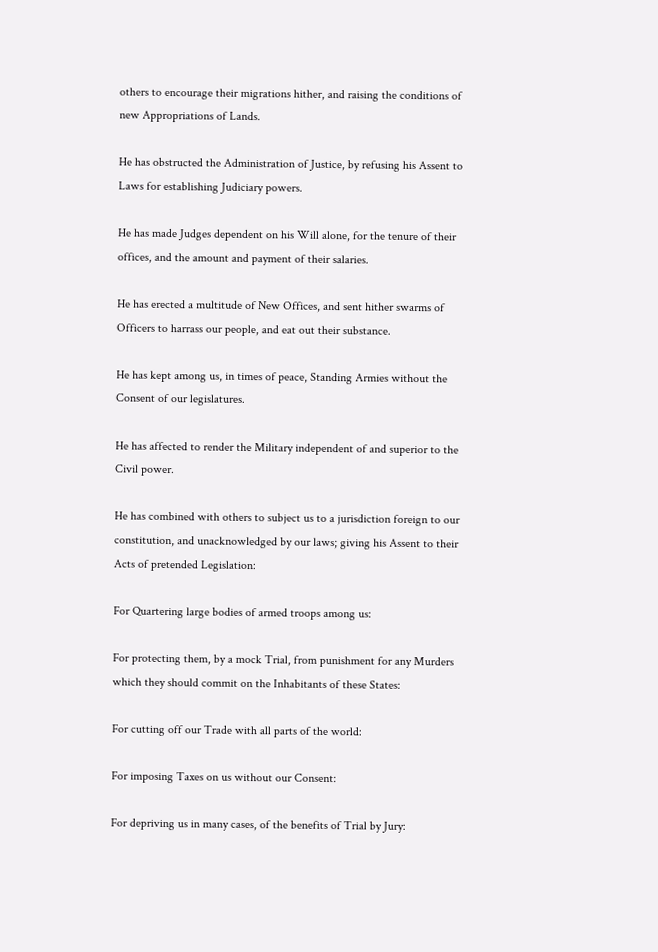others to encourage their migrations hither, and raising the conditions of new Appropriations of Lands.

He has obstructed the Administration of Justice, by refusing his Assent to Laws for establishing Judiciary powers.

He has made Judges dependent on his Will alone, for the tenure of their offices, and the amount and payment of their salaries.

He has erected a multitude of New Offices, and sent hither swarms of Officers to harrass our people, and eat out their substance.

He has kept among us, in times of peace, Standing Armies without the Consent of our legislatures.

He has affected to render the Military independent of and superior to the Civil power.

He has combined with others to subject us to a jurisdiction foreign to our constitution, and unacknowledged by our laws; giving his Assent to their Acts of pretended Legislation:

For Quartering large bodies of armed troops among us:

For protecting them, by a mock Trial, from punishment for any Murders which they should commit on the Inhabitants of these States:

For cutting off our Trade with all parts of the world:

For imposing Taxes on us without our Consent:

For depriving us in many cases, of the benefits of Trial by Jury: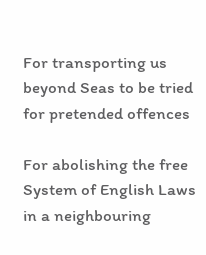For transporting us beyond Seas to be tried for pretended offences

For abolishing the free System of English Laws in a neighbouring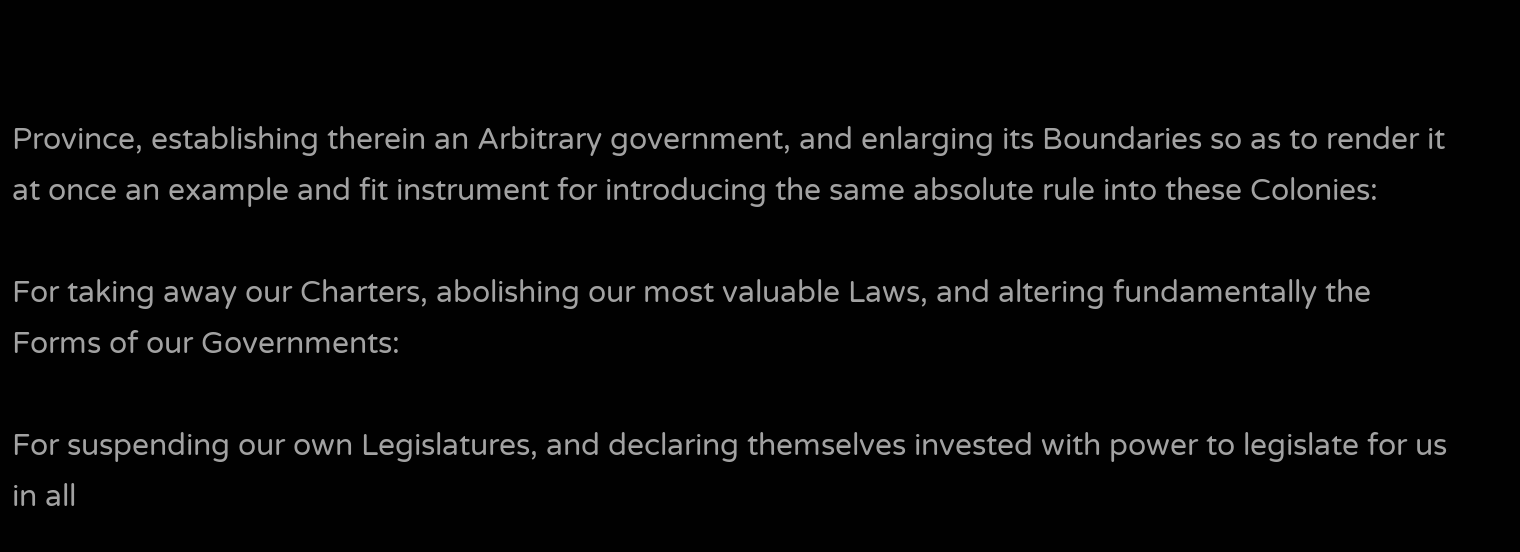Province, establishing therein an Arbitrary government, and enlarging its Boundaries so as to render it at once an example and fit instrument for introducing the same absolute rule into these Colonies:

For taking away our Charters, abolishing our most valuable Laws, and altering fundamentally the Forms of our Governments:

For suspending our own Legislatures, and declaring themselves invested with power to legislate for us in all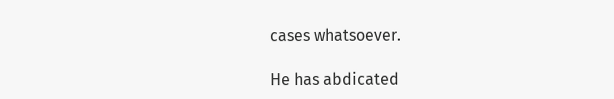cases whatsoever.

He has abdicated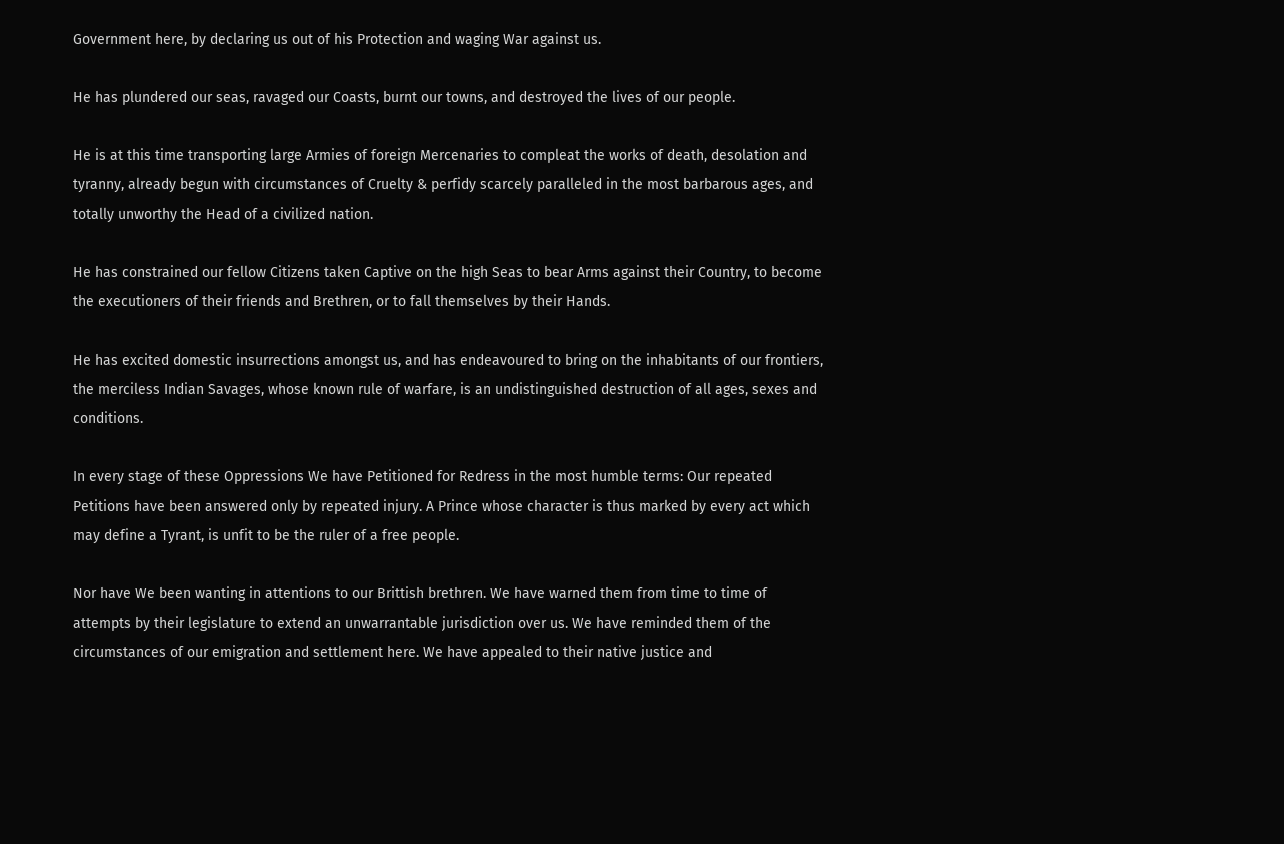Government here, by declaring us out of his Protection and waging War against us.

He has plundered our seas, ravaged our Coasts, burnt our towns, and destroyed the lives of our people.

He is at this time transporting large Armies of foreign Mercenaries to compleat the works of death, desolation and tyranny, already begun with circumstances of Cruelty & perfidy scarcely paralleled in the most barbarous ages, and totally unworthy the Head of a civilized nation.

He has constrained our fellow Citizens taken Captive on the high Seas to bear Arms against their Country, to become the executioners of their friends and Brethren, or to fall themselves by their Hands.

He has excited domestic insurrections amongst us, and has endeavoured to bring on the inhabitants of our frontiers, the merciless Indian Savages, whose known rule of warfare, is an undistinguished destruction of all ages, sexes and conditions.

In every stage of these Oppressions We have Petitioned for Redress in the most humble terms: Our repeated Petitions have been answered only by repeated injury. A Prince whose character is thus marked by every act which may define a Tyrant, is unfit to be the ruler of a free people.

Nor have We been wanting in attentions to our Brittish brethren. We have warned them from time to time of attempts by their legislature to extend an unwarrantable jurisdiction over us. We have reminded them of the circumstances of our emigration and settlement here. We have appealed to their native justice and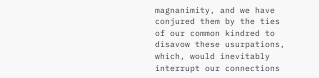magnanimity, and we have conjured them by the ties of our common kindred to disavow these usurpations, which, would inevitably interrupt our connections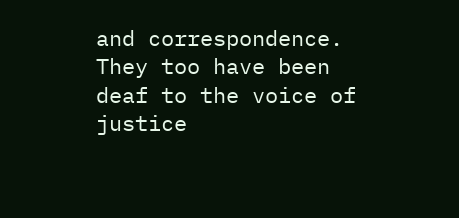and correspondence. They too have been deaf to the voice of justice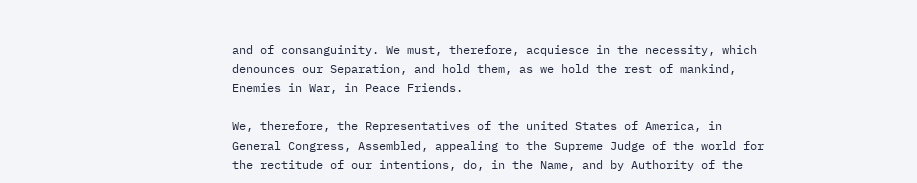and of consanguinity. We must, therefore, acquiesce in the necessity, which denounces our Separation, and hold them, as we hold the rest of mankind, Enemies in War, in Peace Friends.

We, therefore, the Representatives of the united States of America, in General Congress, Assembled, appealing to the Supreme Judge of the world for the rectitude of our intentions, do, in the Name, and by Authority of the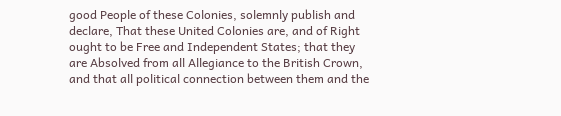good People of these Colonies, solemnly publish and declare, That these United Colonies are, and of Right ought to be Free and Independent States; that they are Absolved from all Allegiance to the British Crown, and that all political connection between them and the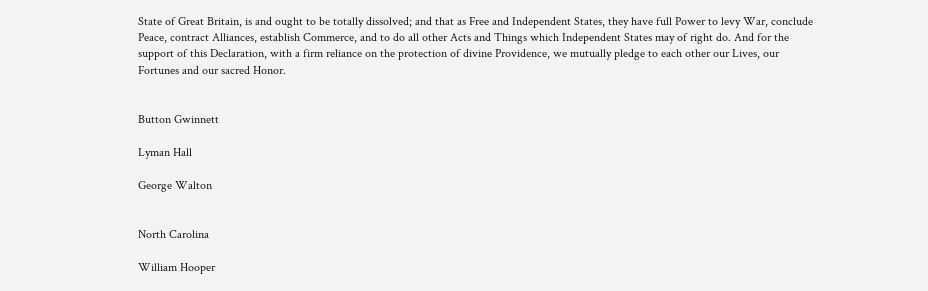State of Great Britain, is and ought to be totally dissolved; and that as Free and Independent States, they have full Power to levy War, conclude Peace, contract Alliances, establish Commerce, and to do all other Acts and Things which Independent States may of right do. And for the support of this Declaration, with a firm reliance on the protection of divine Providence, we mutually pledge to each other our Lives, our Fortunes and our sacred Honor.


Button Gwinnett

Lyman Hall

George Walton


North Carolina

William Hooper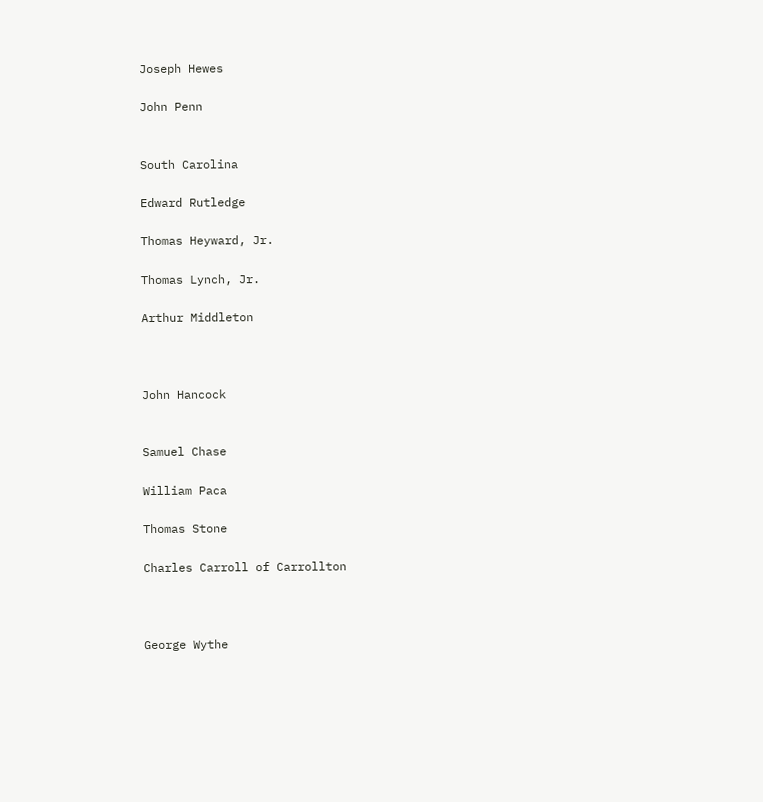Joseph Hewes

John Penn


South Carolina

Edward Rutledge

Thomas Heyward, Jr.

Thomas Lynch, Jr.

Arthur Middleton



John Hancock


Samuel Chase

William Paca

Thomas Stone

Charles Carroll of Carrollton



George Wythe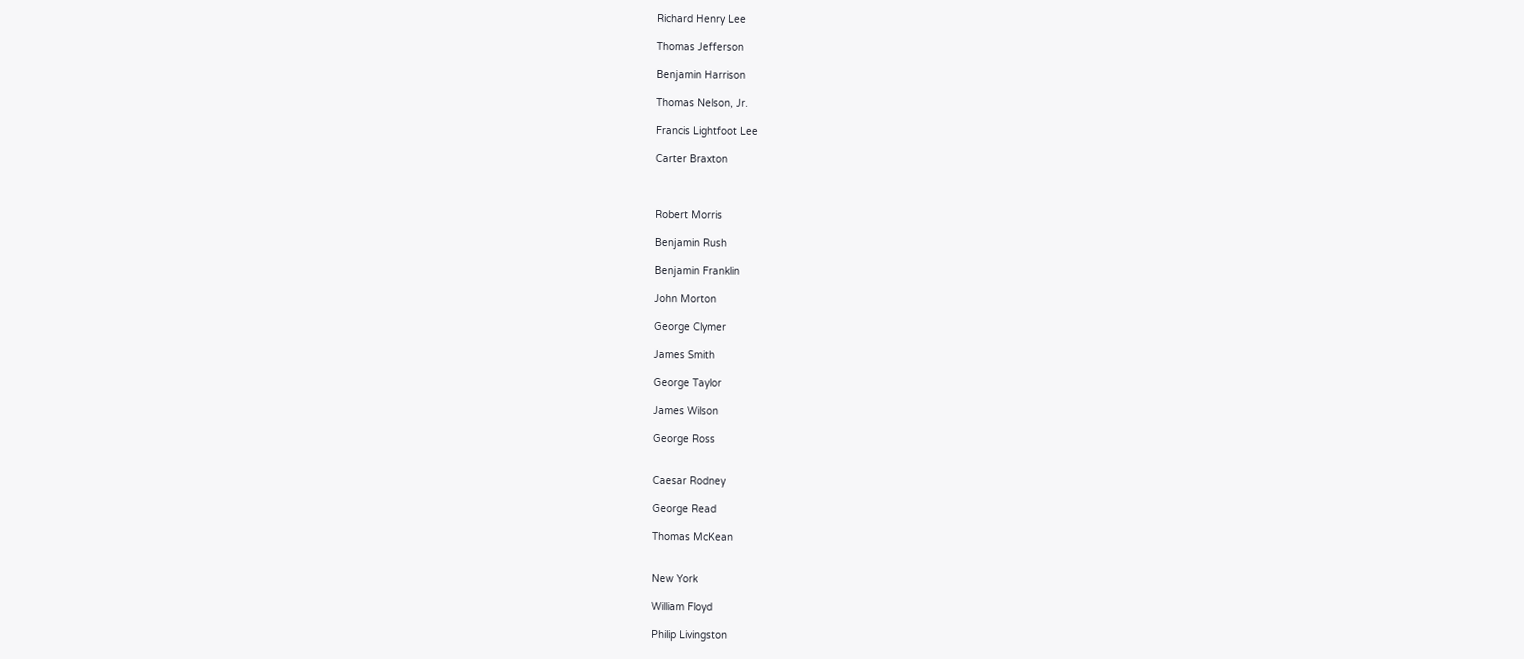Richard Henry Lee

Thomas Jefferson

Benjamin Harrison

Thomas Nelson, Jr.

Francis Lightfoot Lee

Carter Braxton



Robert Morris

Benjamin Rush

Benjamin Franklin

John Morton

George Clymer

James Smith

George Taylor

James Wilson

George Ross


Caesar Rodney

George Read

Thomas McKean


New York

William Floyd

Philip Livingston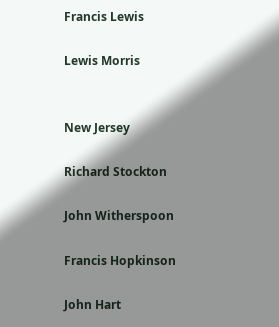Francis Lewis

Lewis Morris


New Jersey

Richard Stockton

John Witherspoon

Francis Hopkinson

John Hart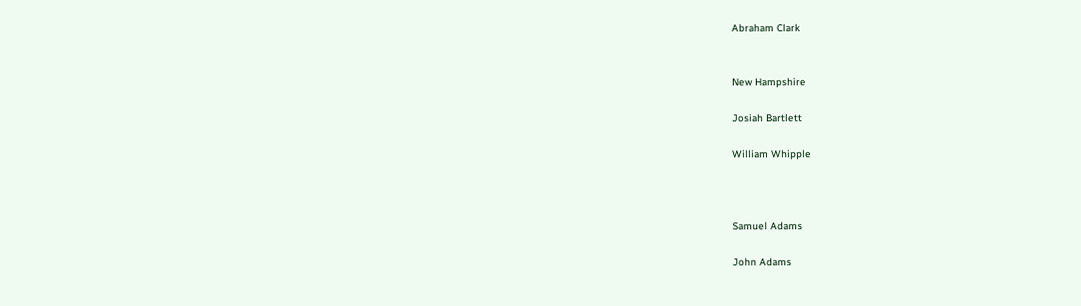Abraham Clark


New Hampshire

Josiah Bartlett

William Whipple



Samuel Adams

John Adams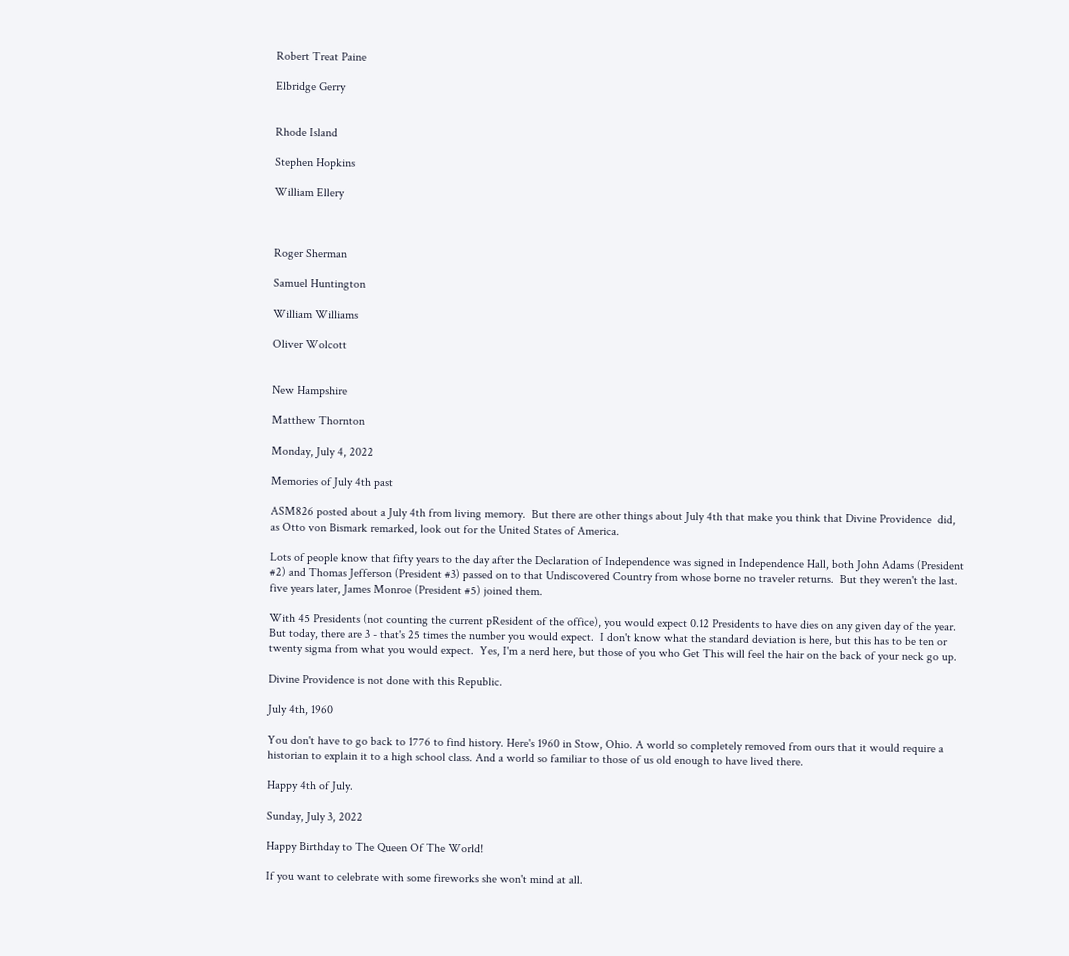Robert Treat Paine

Elbridge Gerry


Rhode Island

Stephen Hopkins

William Ellery



Roger Sherman

Samuel Huntington

William Williams

Oliver Wolcott


New Hampshire

Matthew Thornton

Monday, July 4, 2022

Memories of July 4th past

ASM826 posted about a July 4th from living memory.  But there are other things about July 4th that make you think that Divine Providence  did, as Otto von Bismark remarked, look out for the United States of America.

Lots of people know that fifty years to the day after the Declaration of Independence was signed in Independence Hall, both John Adams (President #2) and Thomas Jefferson (President #3) passed on to that Undiscovered Country from whose borne no traveler returns.  But they weren't the last.  five years later, James Monroe (President #5) joined them.

With 45 Presidents (not counting the current pResident of the office), you would expect 0.12 Presidents to have dies on any given day of the year.  But today, there are 3 - that's 25 times the number you would expect.  I don't know what the standard deviation is here, but this has to be ten or twenty sigma from what you would expect.  Yes, I'm a nerd here, but those of you who Get This will feel the hair on the back of your neck go up.

Divine Providence is not done with this Republic.

July 4th, 1960

You don't have to go back to 1776 to find history. Here's 1960 in Stow, Ohio. A world so completely removed from ours that it would require a historian to explain it to a high school class. And a world so familiar to those of us old enough to have lived there.

Happy 4th of July.

Sunday, July 3, 2022

Happy Birthday to The Queen Of The World!

If you want to celebrate with some fireworks she won't mind at all.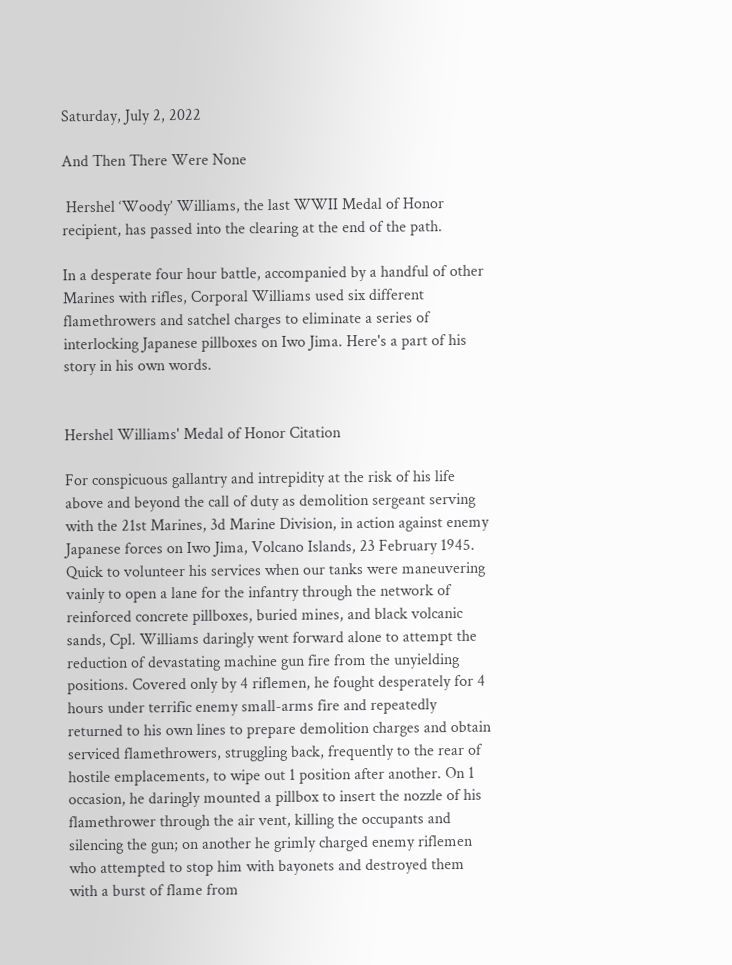Saturday, July 2, 2022

And Then There Were None

 Hershel ‘Woody’ Williams, the last WWII Medal of Honor recipient, has passed into the clearing at the end of the path.

In a desperate four hour battle, accompanied by a handful of other Marines with rifles, Corporal Williams used six different flamethrowers and satchel charges to eliminate a series of interlocking Japanese pillboxes on Iwo Jima. Here's a part of his story in his own words.


Hershel Williams' Medal of Honor Citation

For conspicuous gallantry and intrepidity at the risk of his life above and beyond the call of duty as demolition sergeant serving with the 21st Marines, 3d Marine Division, in action against enemy Japanese forces on Iwo Jima, Volcano Islands, 23 February 1945. Quick to volunteer his services when our tanks were maneuvering vainly to open a lane for the infantry through the network of reinforced concrete pillboxes, buried mines, and black volcanic sands, Cpl. Williams daringly went forward alone to attempt the reduction of devastating machine gun fire from the unyielding positions. Covered only by 4 riflemen, he fought desperately for 4 hours under terrific enemy small-arms fire and repeatedly returned to his own lines to prepare demolition charges and obtain serviced flamethrowers, struggling back, frequently to the rear of hostile emplacements, to wipe out 1 position after another. On 1 occasion, he daringly mounted a pillbox to insert the nozzle of his flamethrower through the air vent, killing the occupants and silencing the gun; on another he grimly charged enemy riflemen who attempted to stop him with bayonets and destroyed them with a burst of flame from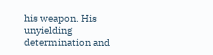his weapon. His unyielding determination and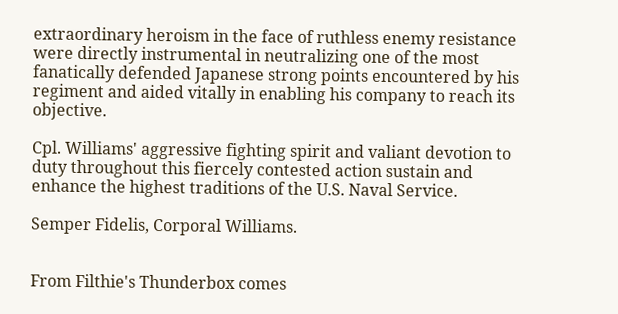extraordinary heroism in the face of ruthless enemy resistance were directly instrumental in neutralizing one of the most fanatically defended Japanese strong points encountered by his regiment and aided vitally in enabling his company to reach its objective.

Cpl. Williams' aggressive fighting spirit and valiant devotion to duty throughout this fiercely contested action sustain and enhance the highest traditions of the U.S. Naval Service.

Semper Fidelis, Corporal Williams.


From Filthie's Thunderbox comes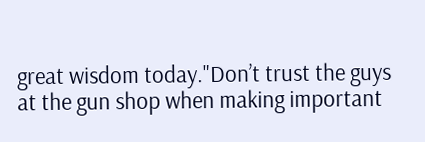great wisdom today."Don’t trust the guys at the gun shop when making important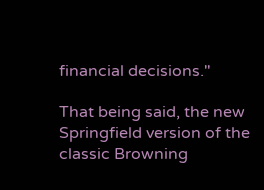financial decisions."

That being said, the new Springfield version of the classic Browning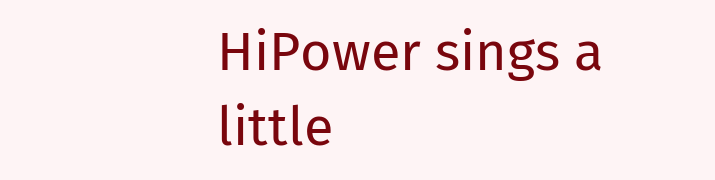HiPower sings a little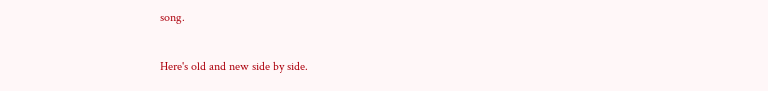song.

Here's old and new side by side.